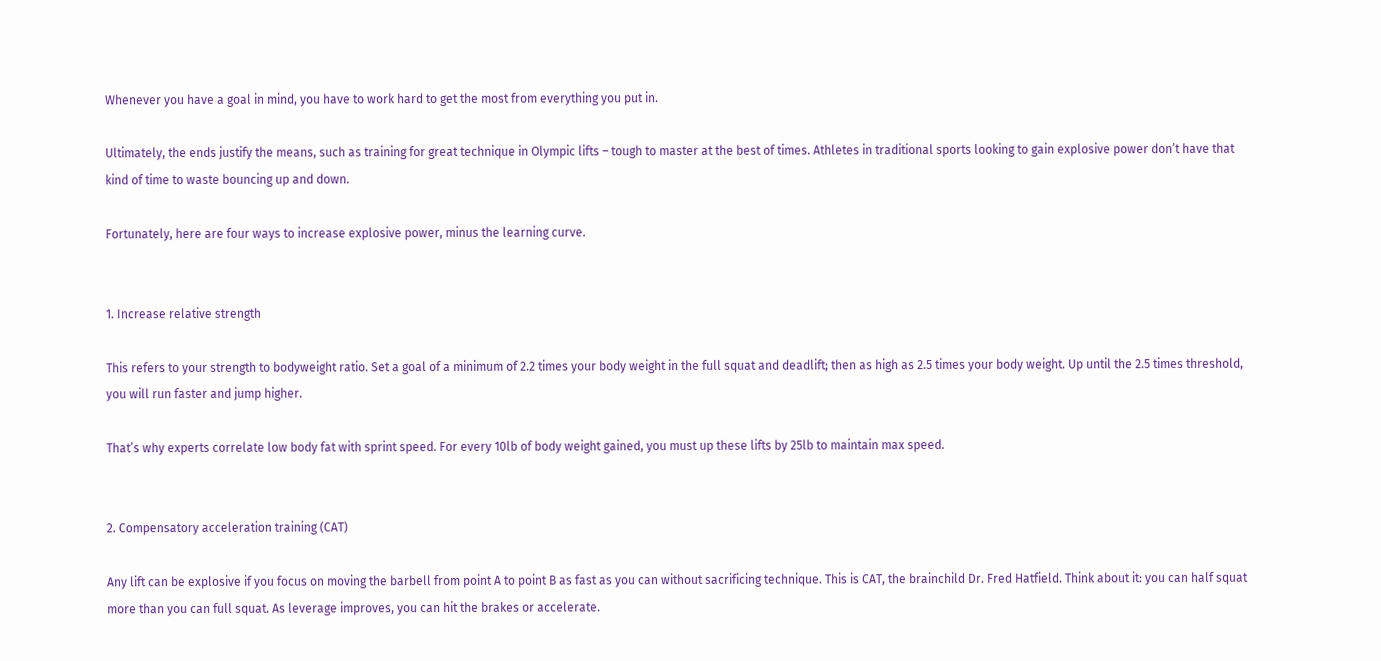Whenever you have a goal in mind, you have to work hard to get the most from everything you put in.

Ultimately, the ends justify the means, such as training for great technique in Olympic lifts – tough to master at the best of times. Athletes in traditional sports looking to gain explosive power don’t have that kind of time to waste bouncing up and down.

Fortunately, here are four ways to increase explosive power, minus the learning curve.


1. Increase relative strength

This refers to your strength to bodyweight ratio. Set a goal of a minimum of 2.2 times your body weight in the full squat and deadlift; then as high as 2.5 times your body weight. Up until the 2.5 times threshold, you will run faster and jump higher.

That’s why experts correlate low body fat with sprint speed. For every 10lb of body weight gained, you must up these lifts by 25lb to maintain max speed.


2. Compensatory acceleration training (CAT)

Any lift can be explosive if you focus on moving the barbell from point A to point B as fast as you can without sacrificing technique. This is CAT, the brainchild Dr. Fred Hatfield. Think about it: you can half squat more than you can full squat. As leverage improves, you can hit the brakes or accelerate.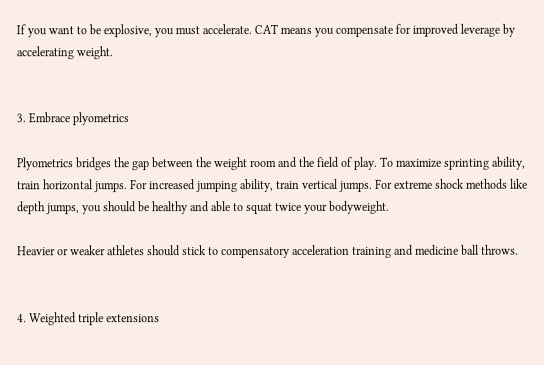If you want to be explosive, you must accelerate. CAT means you compensate for improved leverage by accelerating weight.


3. Embrace plyometrics

Plyometrics bridges the gap between the weight room and the field of play. To maximize sprinting ability, train horizontal jumps. For increased jumping ability, train vertical jumps. For extreme shock methods like depth jumps, you should be healthy and able to squat twice your bodyweight.

Heavier or weaker athletes should stick to compensatory acceleration training and medicine ball throws.


4. Weighted triple extensions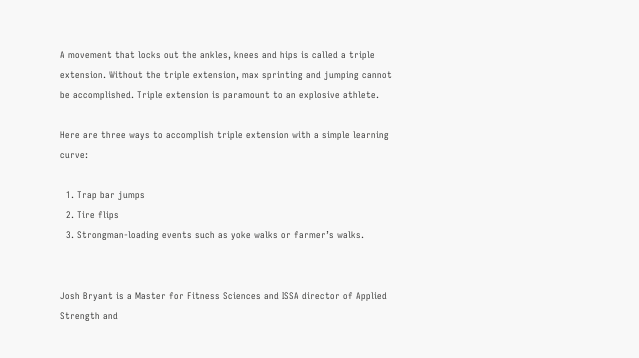A movement that locks out the ankles, knees and hips is called a triple extension. Without the triple extension, max sprinting and jumping cannot be accomplished. Triple extension is paramount to an explosive athlete.

Here are three ways to accomplish triple extension with a simple learning curve:

  1. Trap bar jumps
  2. Tire flips
  3. Strongman-loading events such as yoke walks or farmer’s walks.


Josh Bryant is a Master for Fitness Sciences and ISSA director of Applied Strength and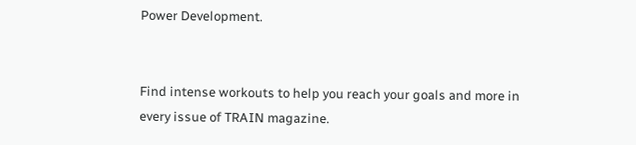Power Development.


Find intense workouts to help you reach your goals and more in every issue of TRAIN magazine.